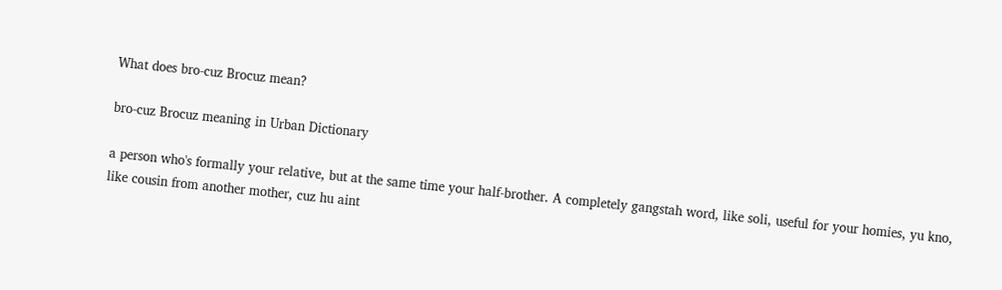What does bro-cuz Brocuz mean?

bro-cuz Brocuz meaning in Urban Dictionary

a person who's formally your relative, but at the same time your half-brother. A completely gangstah word, like soli, useful for your homies, yu kno, like cousin from another mother, cuz hu aint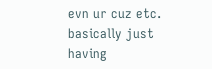evn ur cuz etc. basically just having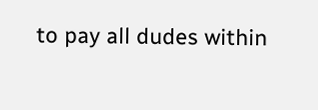to pay all dudes within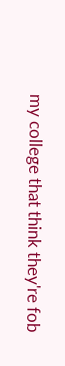my college that think they're fob